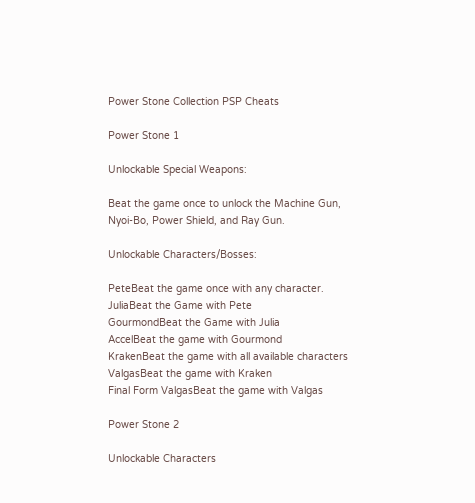Power Stone Collection PSP Cheats

Power Stone 1

Unlockable Special Weapons:

Beat the game once to unlock the Machine Gun, Nyoi-Bo, Power Shield, and Ray Gun.

Unlockable Characters/Bosses:

PeteBeat the game once with any character.
JuliaBeat the Game with Pete
GourmondBeat the Game with Julia
AccelBeat the game with Gourmond
KrakenBeat the game with all available characters
ValgasBeat the game with Kraken
Final Form ValgasBeat the game with Valgas

Power Stone 2

Unlockable Characters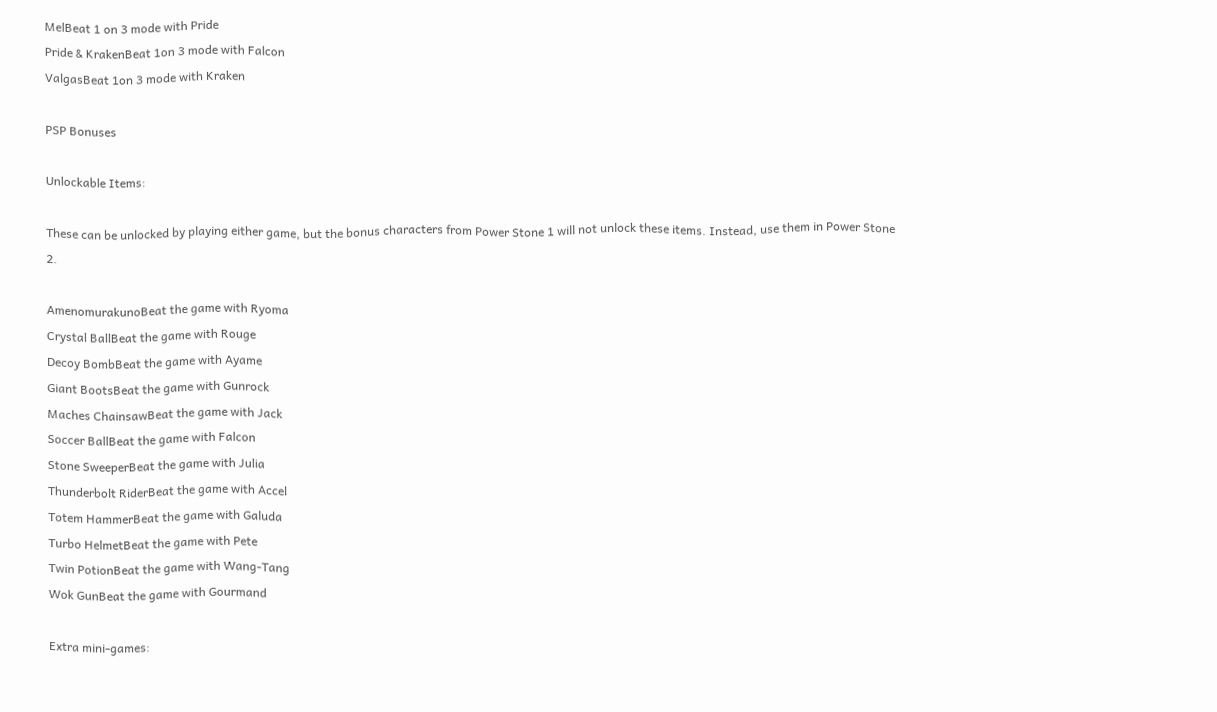MelBeat 1 on 3 mode with Pride
Pride & KrakenBeat 1on 3 mode with Falcon
ValgasBeat 1on 3 mode with Kraken

PSP Bonuses

Unlockable Items:

These can be unlocked by playing either game, but the bonus characters from Power Stone 1 will not unlock these items. Instead, use them in Power Stone 2.

AmenomurakunoBeat the game with Ryoma
Crystal BallBeat the game with Rouge
Decoy BombBeat the game with Ayame
Giant BootsBeat the game with Gunrock
Maches ChainsawBeat the game with Jack
Soccer BallBeat the game with Falcon
Stone SweeperBeat the game with Julia
Thunderbolt RiderBeat the game with Accel
Totem HammerBeat the game with Galuda
Turbo HelmetBeat the game with Pete
Twin PotionBeat the game with Wang-Tang
Wok GunBeat the game with Gourmand

Extra mini-games: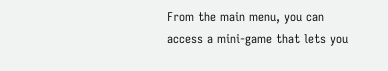From the main menu, you can access a mini-game that lets you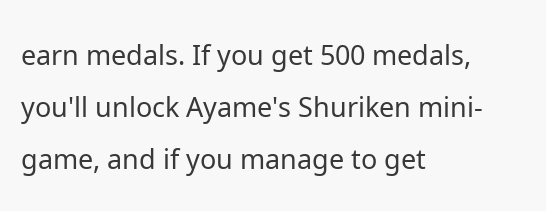earn medals. If you get 500 medals, you'll unlock Ayame's Shuriken mini-game, and if you manage to get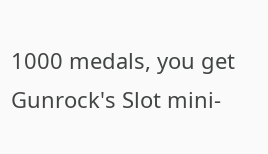1000 medals, you get Gunrock's Slot mini-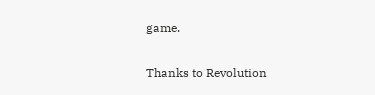game.

Thanks to Revolution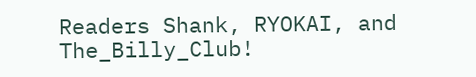Readers Shank, RYOKAI, and The_Billy_Club!